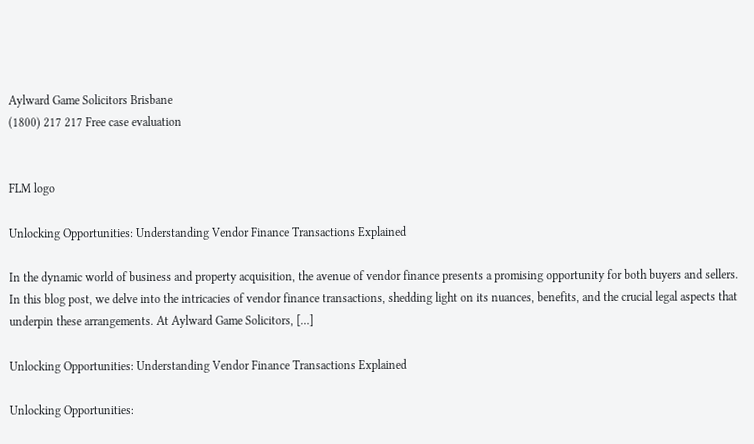Aylward Game Solicitors Brisbane
(1800) 217 217 Free case evaluation


FLM logo

Unlocking Opportunities: Understanding Vendor Finance Transactions Explained

In the dynamic world of business and property acquisition, the avenue of vendor finance presents a promising opportunity for both buyers and sellers. In this blog post, we delve into the intricacies of vendor finance transactions, shedding light on its nuances, benefits, and the crucial legal aspects that underpin these arrangements. At Aylward Game Solicitors, […]

Unlocking Opportunities: Understanding Vendor Finance Transactions Explained

Unlocking Opportunities: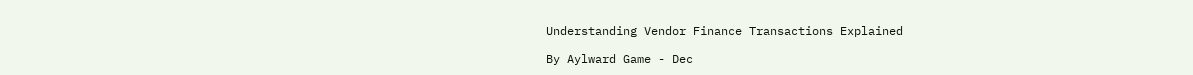Understanding Vendor Finance Transactions Explained

By Aylward Game - Dec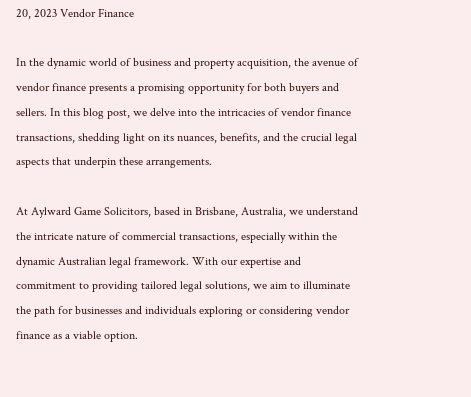20, 2023 Vendor Finance

In the dynamic world of business and property acquisition, the avenue of vendor finance presents a promising opportunity for both buyers and sellers. In this blog post, we delve into the intricacies of vendor finance transactions, shedding light on its nuances, benefits, and the crucial legal aspects that underpin these arrangements.

At Aylward Game Solicitors, based in Brisbane, Australia, we understand the intricate nature of commercial transactions, especially within the dynamic Australian legal framework. With our expertise and commitment to providing tailored legal solutions, we aim to illuminate the path for businesses and individuals exploring or considering vendor finance as a viable option.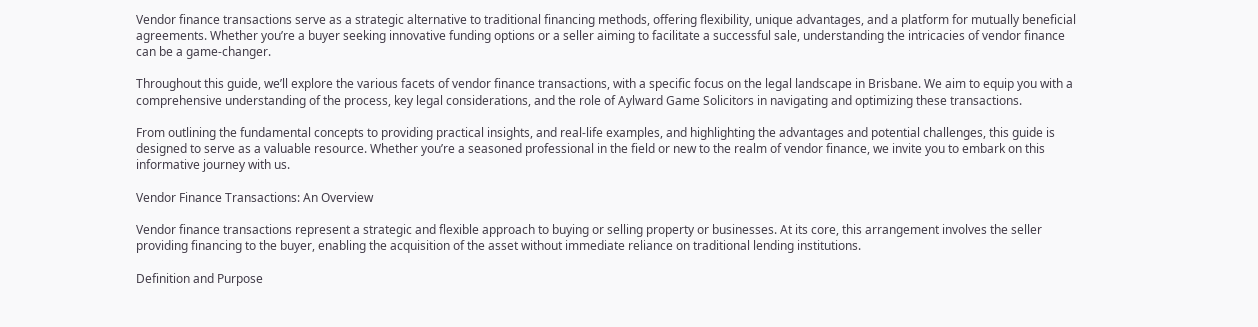Vendor finance transactions serve as a strategic alternative to traditional financing methods, offering flexibility, unique advantages, and a platform for mutually beneficial agreements. Whether you’re a buyer seeking innovative funding options or a seller aiming to facilitate a successful sale, understanding the intricacies of vendor finance can be a game-changer.

Throughout this guide, we’ll explore the various facets of vendor finance transactions, with a specific focus on the legal landscape in Brisbane. We aim to equip you with a comprehensive understanding of the process, key legal considerations, and the role of Aylward Game Solicitors in navigating and optimizing these transactions.

From outlining the fundamental concepts to providing practical insights, and real-life examples, and highlighting the advantages and potential challenges, this guide is designed to serve as a valuable resource. Whether you’re a seasoned professional in the field or new to the realm of vendor finance, we invite you to embark on this informative journey with us.

Vendor Finance Transactions: An Overview

Vendor finance transactions represent a strategic and flexible approach to buying or selling property or businesses. At its core, this arrangement involves the seller providing financing to the buyer, enabling the acquisition of the asset without immediate reliance on traditional lending institutions.

Definition and Purpose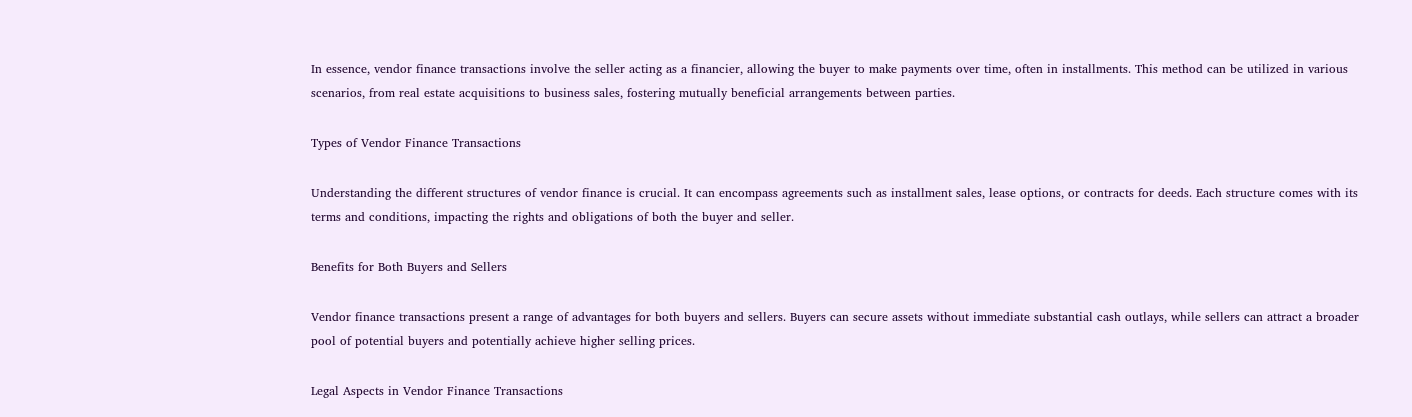In essence, vendor finance transactions involve the seller acting as a financier, allowing the buyer to make payments over time, often in installments. This method can be utilized in various scenarios, from real estate acquisitions to business sales, fostering mutually beneficial arrangements between parties.

Types of Vendor Finance Transactions

Understanding the different structures of vendor finance is crucial. It can encompass agreements such as installment sales, lease options, or contracts for deeds. Each structure comes with its terms and conditions, impacting the rights and obligations of both the buyer and seller.

Benefits for Both Buyers and Sellers

Vendor finance transactions present a range of advantages for both buyers and sellers. Buyers can secure assets without immediate substantial cash outlays, while sellers can attract a broader pool of potential buyers and potentially achieve higher selling prices.

Legal Aspects in Vendor Finance Transactions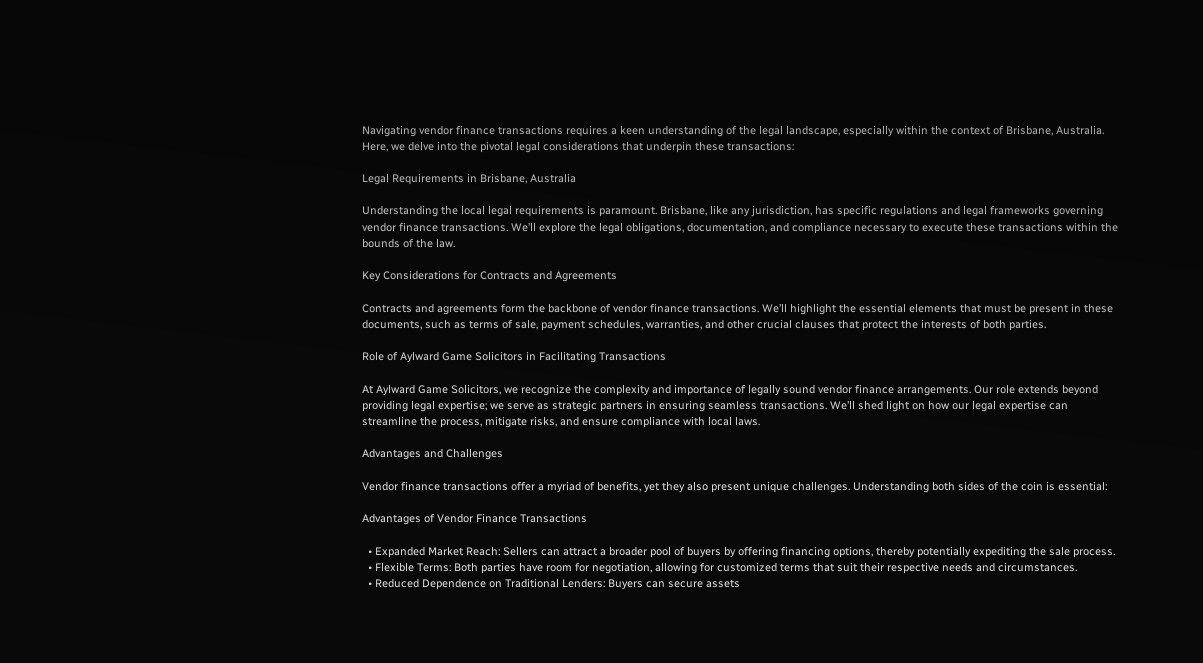Navigating vendor finance transactions requires a keen understanding of the legal landscape, especially within the context of Brisbane, Australia. Here, we delve into the pivotal legal considerations that underpin these transactions:

Legal Requirements in Brisbane, Australia

Understanding the local legal requirements is paramount. Brisbane, like any jurisdiction, has specific regulations and legal frameworks governing vendor finance transactions. We’ll explore the legal obligations, documentation, and compliance necessary to execute these transactions within the bounds of the law.

Key Considerations for Contracts and Agreements

Contracts and agreements form the backbone of vendor finance transactions. We’ll highlight the essential elements that must be present in these documents, such as terms of sale, payment schedules, warranties, and other crucial clauses that protect the interests of both parties.

Role of Aylward Game Solicitors in Facilitating Transactions

At Aylward Game Solicitors, we recognize the complexity and importance of legally sound vendor finance arrangements. Our role extends beyond providing legal expertise; we serve as strategic partners in ensuring seamless transactions. We’ll shed light on how our legal expertise can streamline the process, mitigate risks, and ensure compliance with local laws.

Advantages and Challenges

Vendor finance transactions offer a myriad of benefits, yet they also present unique challenges. Understanding both sides of the coin is essential:

Advantages of Vendor Finance Transactions

  • Expanded Market Reach: Sellers can attract a broader pool of buyers by offering financing options, thereby potentially expediting the sale process.
  • Flexible Terms: Both parties have room for negotiation, allowing for customized terms that suit their respective needs and circumstances.
  • Reduced Dependence on Traditional Lenders: Buyers can secure assets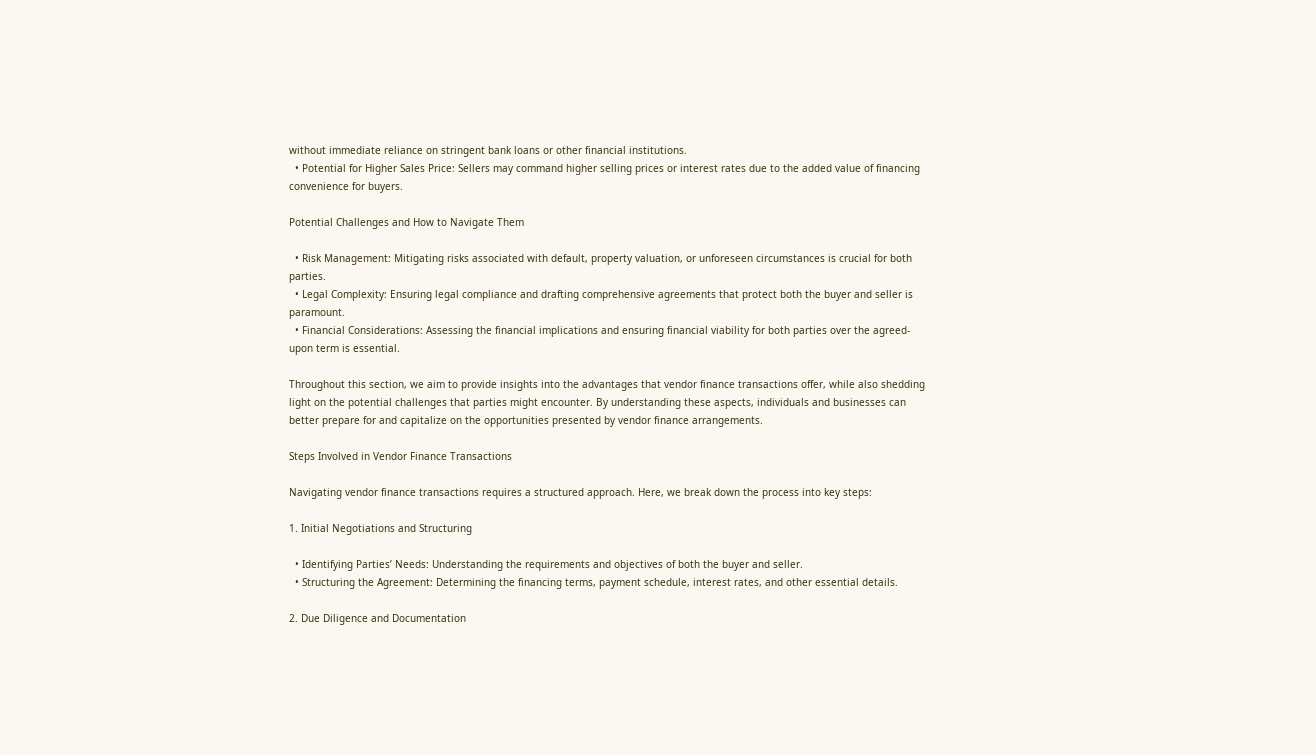without immediate reliance on stringent bank loans or other financial institutions.
  • Potential for Higher Sales Price: Sellers may command higher selling prices or interest rates due to the added value of financing convenience for buyers.

Potential Challenges and How to Navigate Them

  • Risk Management: Mitigating risks associated with default, property valuation, or unforeseen circumstances is crucial for both parties.
  • Legal Complexity: Ensuring legal compliance and drafting comprehensive agreements that protect both the buyer and seller is paramount.
  • Financial Considerations: Assessing the financial implications and ensuring financial viability for both parties over the agreed-upon term is essential.

Throughout this section, we aim to provide insights into the advantages that vendor finance transactions offer, while also shedding light on the potential challenges that parties might encounter. By understanding these aspects, individuals and businesses can better prepare for and capitalize on the opportunities presented by vendor finance arrangements.

Steps Involved in Vendor Finance Transactions

Navigating vendor finance transactions requires a structured approach. Here, we break down the process into key steps:

1. Initial Negotiations and Structuring

  • Identifying Parties’ Needs: Understanding the requirements and objectives of both the buyer and seller.
  • Structuring the Agreement: Determining the financing terms, payment schedule, interest rates, and other essential details.

2. Due Diligence and Documentation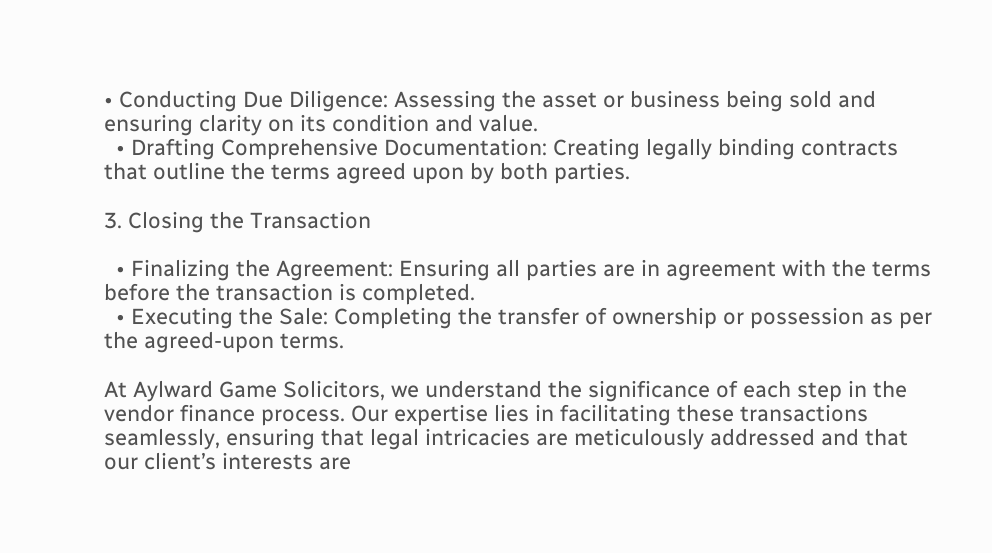• Conducting Due Diligence: Assessing the asset or business being sold and ensuring clarity on its condition and value.
  • Drafting Comprehensive Documentation: Creating legally binding contracts that outline the terms agreed upon by both parties.

3. Closing the Transaction

  • Finalizing the Agreement: Ensuring all parties are in agreement with the terms before the transaction is completed.
  • Executing the Sale: Completing the transfer of ownership or possession as per the agreed-upon terms.

At Aylward Game Solicitors, we understand the significance of each step in the vendor finance process. Our expertise lies in facilitating these transactions seamlessly, ensuring that legal intricacies are meticulously addressed and that our client’s interests are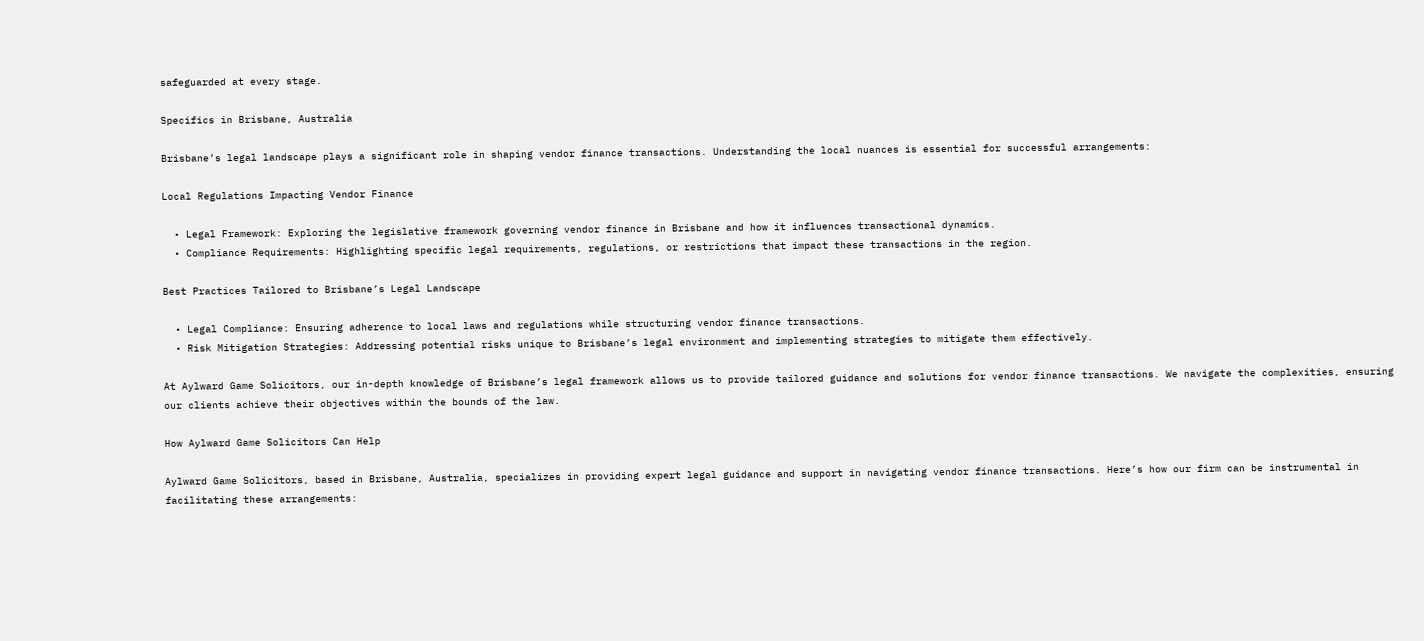safeguarded at every stage.

Specifics in Brisbane, Australia

Brisbane’s legal landscape plays a significant role in shaping vendor finance transactions. Understanding the local nuances is essential for successful arrangements:

Local Regulations Impacting Vendor Finance

  • Legal Framework: Exploring the legislative framework governing vendor finance in Brisbane and how it influences transactional dynamics.
  • Compliance Requirements: Highlighting specific legal requirements, regulations, or restrictions that impact these transactions in the region.

Best Practices Tailored to Brisbane’s Legal Landscape

  • Legal Compliance: Ensuring adherence to local laws and regulations while structuring vendor finance transactions.
  • Risk Mitigation Strategies: Addressing potential risks unique to Brisbane’s legal environment and implementing strategies to mitigate them effectively.

At Aylward Game Solicitors, our in-depth knowledge of Brisbane’s legal framework allows us to provide tailored guidance and solutions for vendor finance transactions. We navigate the complexities, ensuring our clients achieve their objectives within the bounds of the law.

How Aylward Game Solicitors Can Help

Aylward Game Solicitors, based in Brisbane, Australia, specializes in providing expert legal guidance and support in navigating vendor finance transactions. Here’s how our firm can be instrumental in facilitating these arrangements: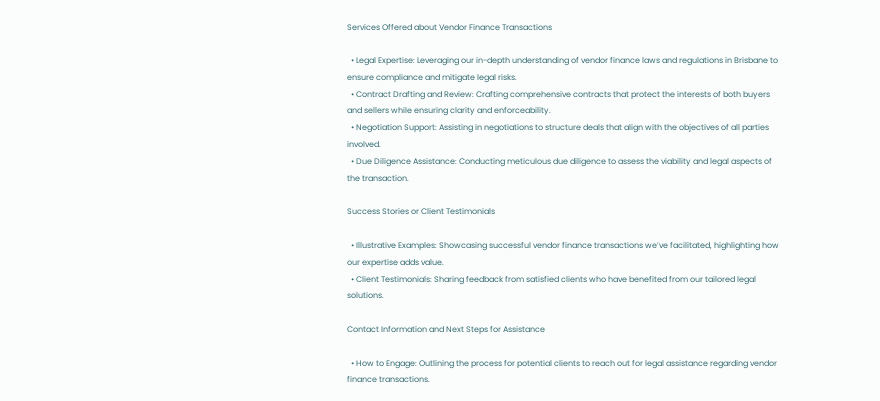Services Offered about Vendor Finance Transactions

  • Legal Expertise: Leveraging our in-depth understanding of vendor finance laws and regulations in Brisbane to ensure compliance and mitigate legal risks.
  • Contract Drafting and Review: Crafting comprehensive contracts that protect the interests of both buyers and sellers while ensuring clarity and enforceability.
  • Negotiation Support: Assisting in negotiations to structure deals that align with the objectives of all parties involved.
  • Due Diligence Assistance: Conducting meticulous due diligence to assess the viability and legal aspects of the transaction.

Success Stories or Client Testimonials

  • Illustrative Examples: Showcasing successful vendor finance transactions we’ve facilitated, highlighting how our expertise adds value.
  • Client Testimonials: Sharing feedback from satisfied clients who have benefited from our tailored legal solutions.

Contact Information and Next Steps for Assistance

  • How to Engage: Outlining the process for potential clients to reach out for legal assistance regarding vendor finance transactions.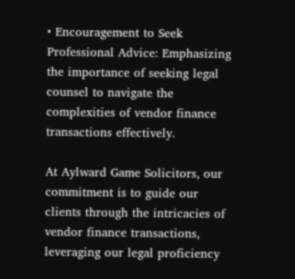• Encouragement to Seek Professional Advice: Emphasizing the importance of seeking legal counsel to navigate the complexities of vendor finance transactions effectively.

At Aylward Game Solicitors, our commitment is to guide our clients through the intricacies of vendor finance transactions, leveraging our legal proficiency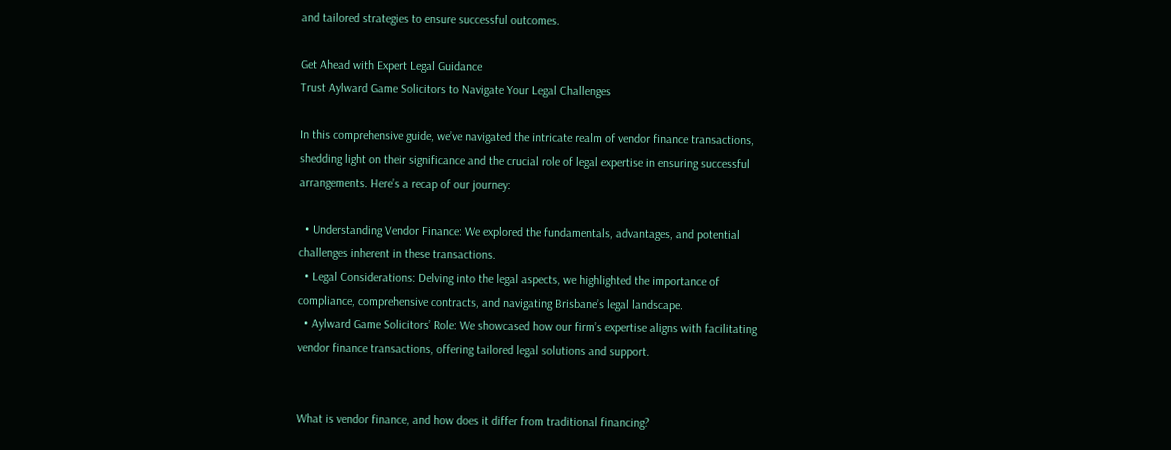and tailored strategies to ensure successful outcomes.

Get Ahead with Expert Legal Guidance
Trust Aylward Game Solicitors to Navigate Your Legal Challenges

In this comprehensive guide, we’ve navigated the intricate realm of vendor finance transactions, shedding light on their significance and the crucial role of legal expertise in ensuring successful arrangements. Here’s a recap of our journey:

  • Understanding Vendor Finance: We explored the fundamentals, advantages, and potential challenges inherent in these transactions.
  • Legal Considerations: Delving into the legal aspects, we highlighted the importance of compliance, comprehensive contracts, and navigating Brisbane’s legal landscape.
  • Aylward Game Solicitors’ Role: We showcased how our firm’s expertise aligns with facilitating vendor finance transactions, offering tailored legal solutions and support.


What is vendor finance, and how does it differ from traditional financing?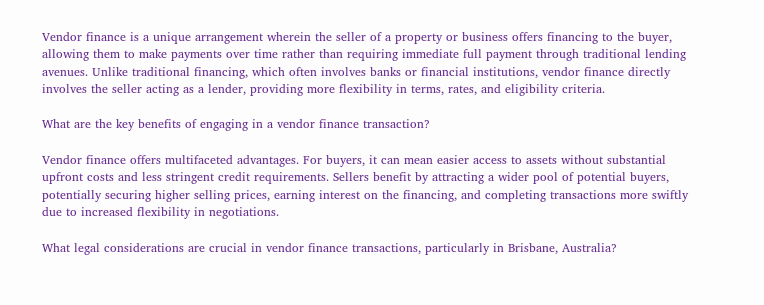Vendor finance is a unique arrangement wherein the seller of a property or business offers financing to the buyer, allowing them to make payments over time rather than requiring immediate full payment through traditional lending avenues. Unlike traditional financing, which often involves banks or financial institutions, vendor finance directly involves the seller acting as a lender, providing more flexibility in terms, rates, and eligibility criteria.

What are the key benefits of engaging in a vendor finance transaction?

Vendor finance offers multifaceted advantages. For buyers, it can mean easier access to assets without substantial upfront costs and less stringent credit requirements. Sellers benefit by attracting a wider pool of potential buyers, potentially securing higher selling prices, earning interest on the financing, and completing transactions more swiftly due to increased flexibility in negotiations.

What legal considerations are crucial in vendor finance transactions, particularly in Brisbane, Australia?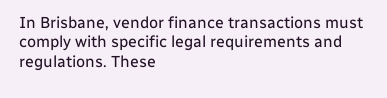In Brisbane, vendor finance transactions must comply with specific legal requirements and regulations. These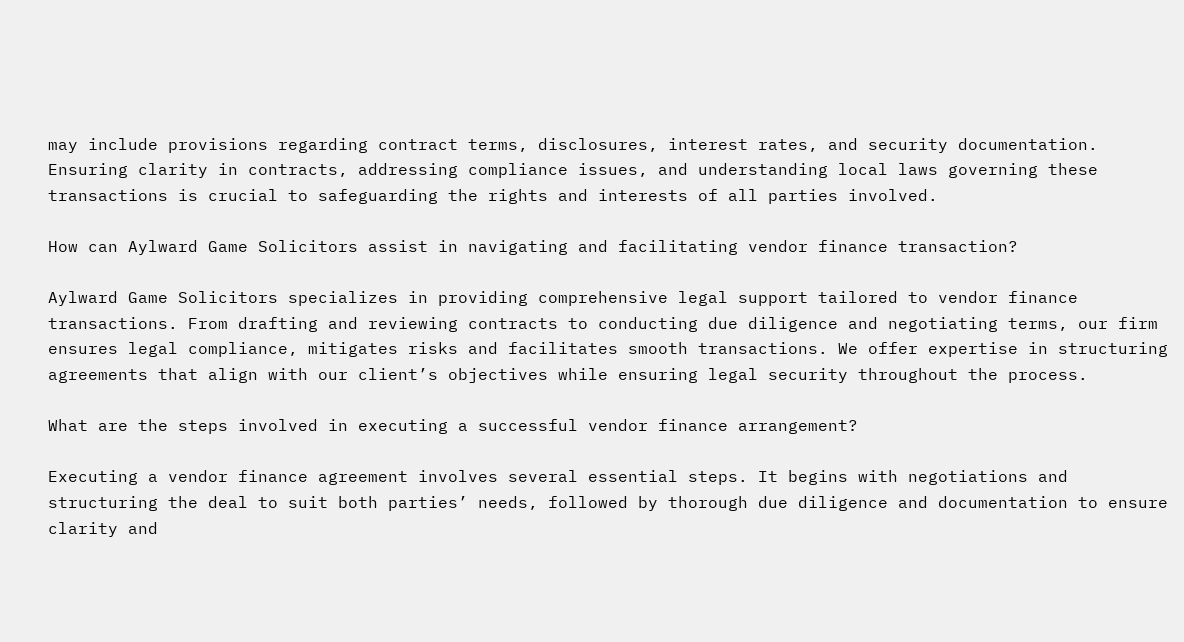may include provisions regarding contract terms, disclosures, interest rates, and security documentation. Ensuring clarity in contracts, addressing compliance issues, and understanding local laws governing these transactions is crucial to safeguarding the rights and interests of all parties involved.

How can Aylward Game Solicitors assist in navigating and facilitating vendor finance transaction?

Aylward Game Solicitors specializes in providing comprehensive legal support tailored to vendor finance transactions. From drafting and reviewing contracts to conducting due diligence and negotiating terms, our firm ensures legal compliance, mitigates risks and facilitates smooth transactions. We offer expertise in structuring agreements that align with our client’s objectives while ensuring legal security throughout the process.

What are the steps involved in executing a successful vendor finance arrangement?

Executing a vendor finance agreement involves several essential steps. It begins with negotiations and structuring the deal to suit both parties’ needs, followed by thorough due diligence and documentation to ensure clarity and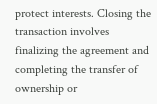protect interests. Closing the transaction involves finalizing the agreement and completing the transfer of ownership or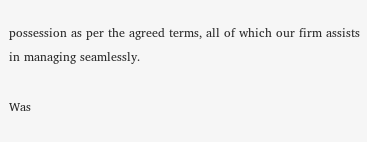possession as per the agreed terms, all of which our firm assists in managing seamlessly.

Was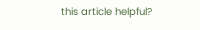this article helpful?